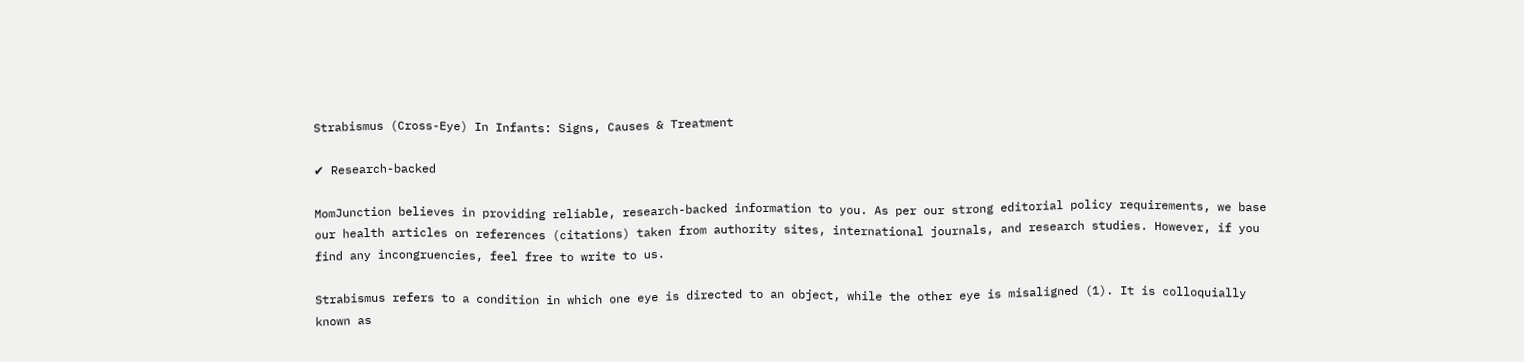Strabismus (Cross-Eye) In Infants: Signs, Causes & Treatment

✔ Research-backed

MomJunction believes in providing reliable, research-backed information to you. As per our strong editorial policy requirements, we base our health articles on references (citations) taken from authority sites, international journals, and research studies. However, if you find any incongruencies, feel free to write to us.

Strabismus refers to a condition in which one eye is directed to an object, while the other eye is misaligned (1). It is colloquially known as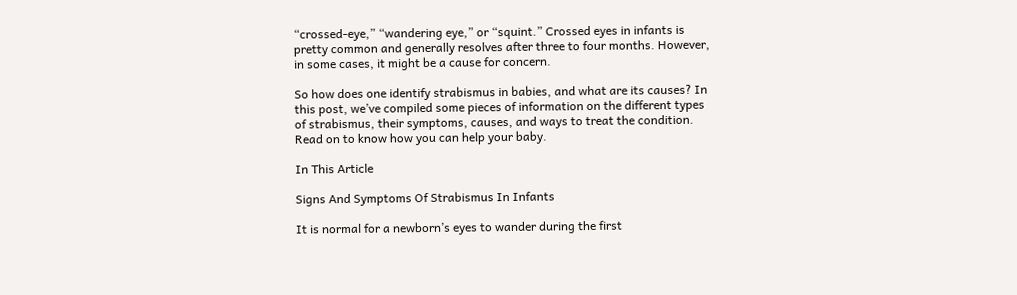“crossed-eye,” “wandering eye,” or “squint.” Crossed eyes in infants is pretty common and generally resolves after three to four months. However, in some cases, it might be a cause for concern.

So how does one identify strabismus in babies, and what are its causes? In this post, we’ve compiled some pieces of information on the different types of strabismus, their symptoms, causes, and ways to treat the condition. Read on to know how you can help your baby.

In This Article

Signs And Symptoms Of Strabismus In Infants

It is normal for a newborn’s eyes to wander during the first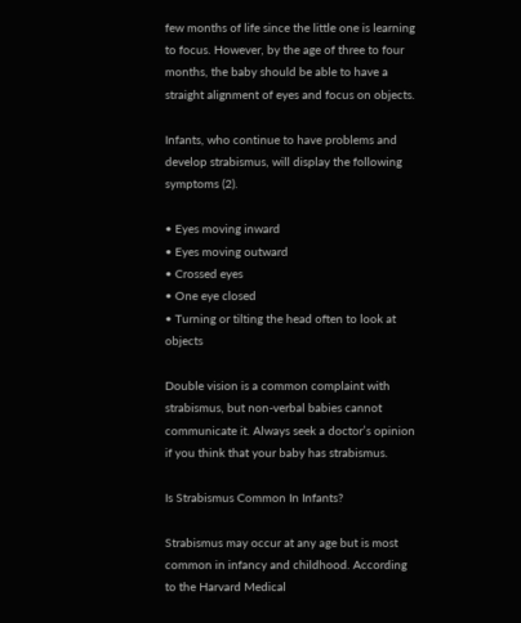few months of life since the little one is learning to focus. However, by the age of three to four months, the baby should be able to have a straight alignment of eyes and focus on objects.

Infants, who continue to have problems and develop strabismus, will display the following symptoms (2).

• Eyes moving inward
• Eyes moving outward
• Crossed eyes
• One eye closed
• Turning or tilting the head often to look at objects

Double vision is a common complaint with strabismus, but non-verbal babies cannot communicate it. Always seek a doctor’s opinion if you think that your baby has strabismus.

Is Strabismus Common In Infants?

Strabismus may occur at any age but is most common in infancy and childhood. According to the Harvard Medical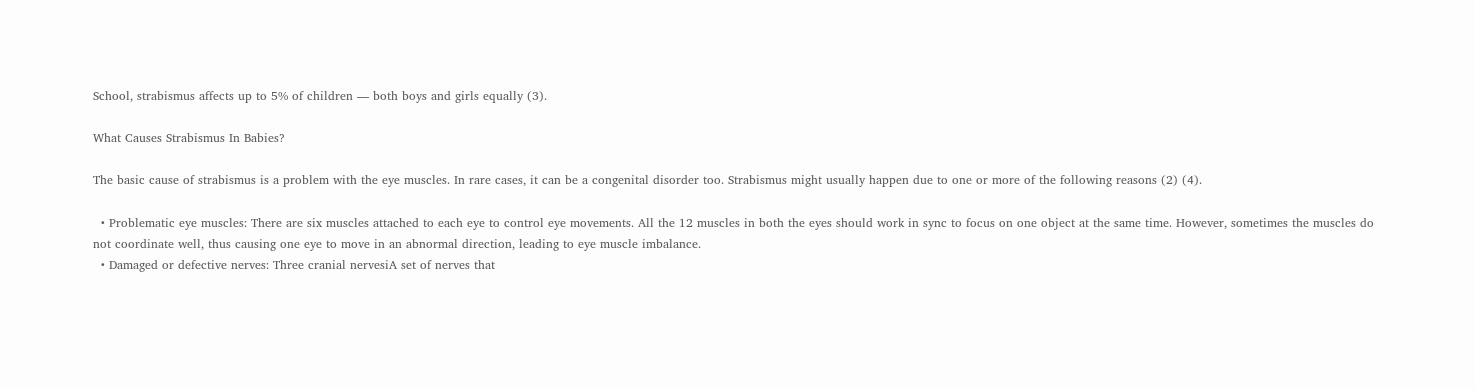School, strabismus affects up to 5% of children — both boys and girls equally (3).

What Causes Strabismus In Babies?

The basic cause of strabismus is a problem with the eye muscles. In rare cases, it can be a congenital disorder too. Strabismus might usually happen due to one or more of the following reasons (2) (4).

  • Problematic eye muscles: There are six muscles attached to each eye to control eye movements. All the 12 muscles in both the eyes should work in sync to focus on one object at the same time. However, sometimes the muscles do not coordinate well, thus causing one eye to move in an abnormal direction, leading to eye muscle imbalance.
  • Damaged or defective nerves: Three cranial nervesiA set of nerves that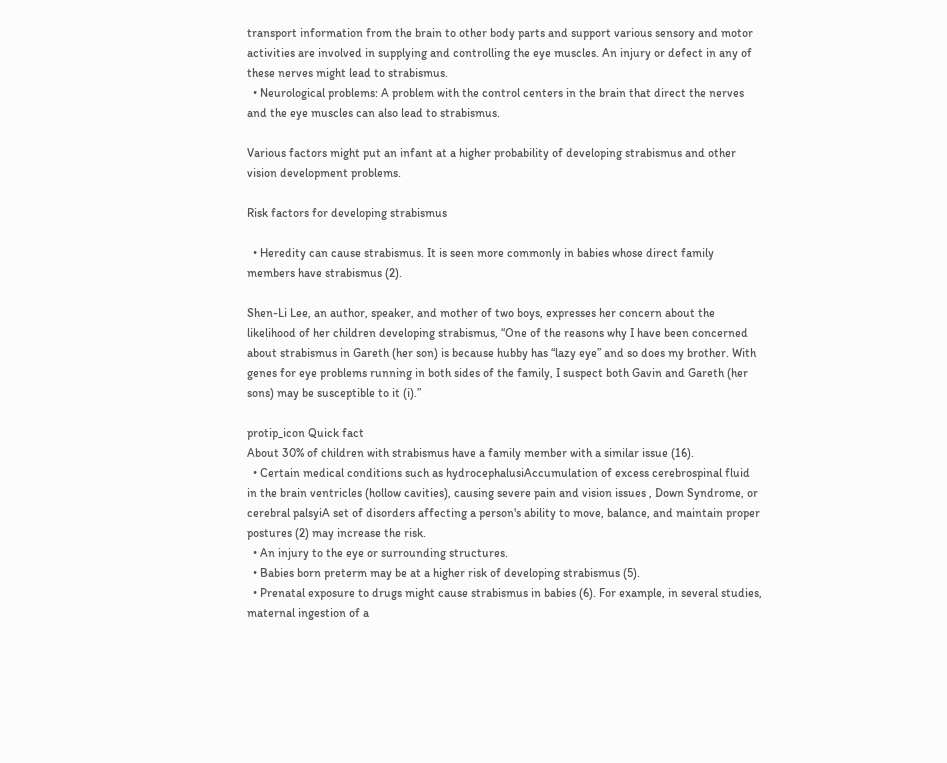transport information from the brain to other body parts and support various sensory and motor activities are involved in supplying and controlling the eye muscles. An injury or defect in any of these nerves might lead to strabismus.
  • Neurological problems: A problem with the control centers in the brain that direct the nerves and the eye muscles can also lead to strabismus.

Various factors might put an infant at a higher probability of developing strabismus and other vision development problems.

Risk factors for developing strabismus

  • Heredity can cause strabismus. It is seen more commonly in babies whose direct family members have strabismus (2).

Shen-Li Lee, an author, speaker, and mother of two boys, expresses her concern about the likelihood of her children developing strabismus, “One of the reasons why I have been concerned about strabismus in Gareth (her son) is because hubby has “lazy eye” and so does my brother. With genes for eye problems running in both sides of the family, I suspect both Gavin and Gareth (her sons) may be susceptible to it (i).”

protip_icon Quick fact
About 30% of children with strabismus have a family member with a similar issue (16).
  • Certain medical conditions such as hydrocephalusiAccumulation of excess cerebrospinal fluid in the brain ventricles (hollow cavities), causing severe pain and vision issues , Down Syndrome, or cerebral palsyiA set of disorders affecting a person's ability to move, balance, and maintain proper postures (2) may increase the risk.
  • An injury to the eye or surrounding structures.
  • Babies born preterm may be at a higher risk of developing strabismus (5).
  • Prenatal exposure to drugs might cause strabismus in babies (6). For example, in several studies, maternal ingestion of a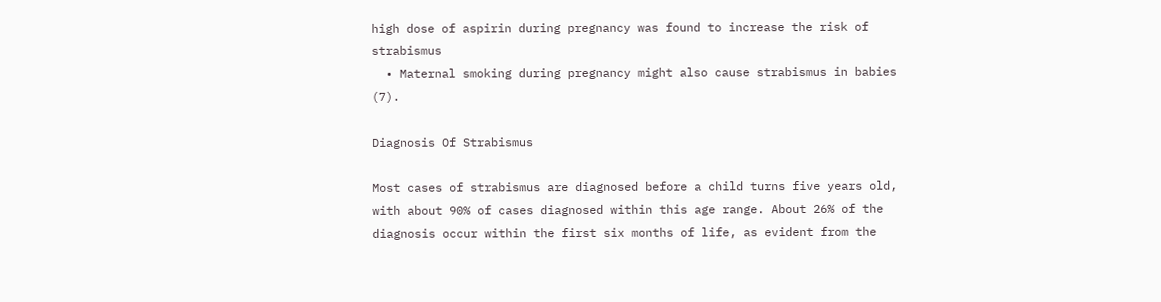high dose of aspirin during pregnancy was found to increase the risk of strabismus
  • Maternal smoking during pregnancy might also cause strabismus in babies (7).

Diagnosis Of Strabismus

Most cases of strabismus are diagnosed before a child turns five years old, with about 90% of cases diagnosed within this age range. About 26% of the diagnosis occur within the first six months of life, as evident from the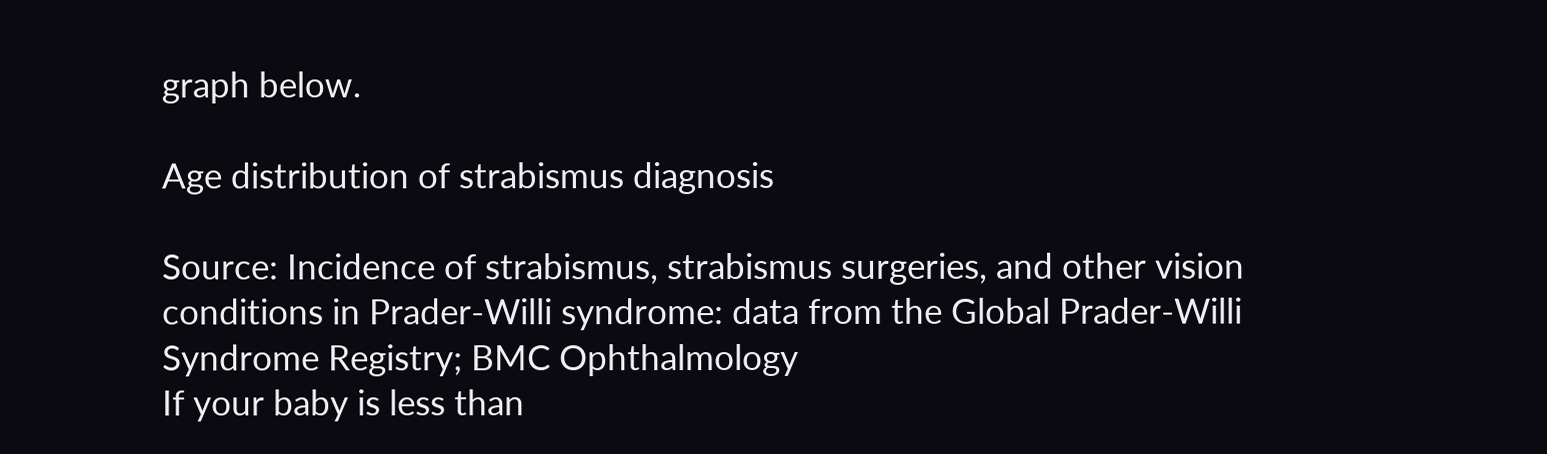graph below.

Age distribution of strabismus diagnosis

Source: Incidence of strabismus, strabismus surgeries, and other vision conditions in Prader-Willi syndrome: data from the Global Prader-Willi Syndrome Registry; BMC Ophthalmology
If your baby is less than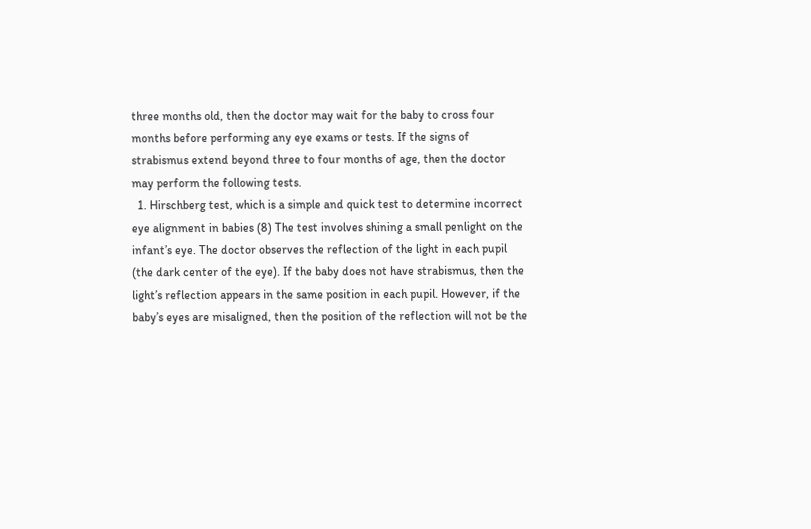three months old, then the doctor may wait for the baby to cross four months before performing any eye exams or tests. If the signs of strabismus extend beyond three to four months of age, then the doctor may perform the following tests.
  1. Hirschberg test, which is a simple and quick test to determine incorrect eye alignment in babies (8) The test involves shining a small penlight on the infant’s eye. The doctor observes the reflection of the light in each pupil (the dark center of the eye). If the baby does not have strabismus, then the light’s reflection appears in the same position in each pupil. However, if the baby’s eyes are misaligned, then the position of the reflection will not be the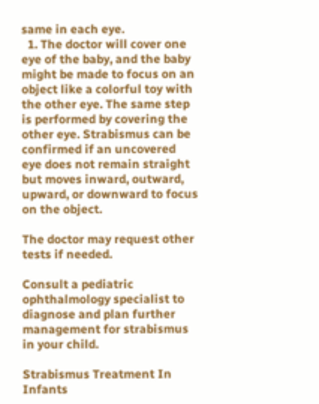same in each eye.
  1. The doctor will cover one eye of the baby, and the baby might be made to focus on an object like a colorful toy with the other eye. The same step is performed by covering the other eye. Strabismus can be confirmed if an uncovered eye does not remain straight but moves inward, outward, upward, or downward to focus on the object.

The doctor may request other tests if needed.

Consult a pediatric ophthalmology specialist to diagnose and plan further management for strabismus in your child.

Strabismus Treatment In Infants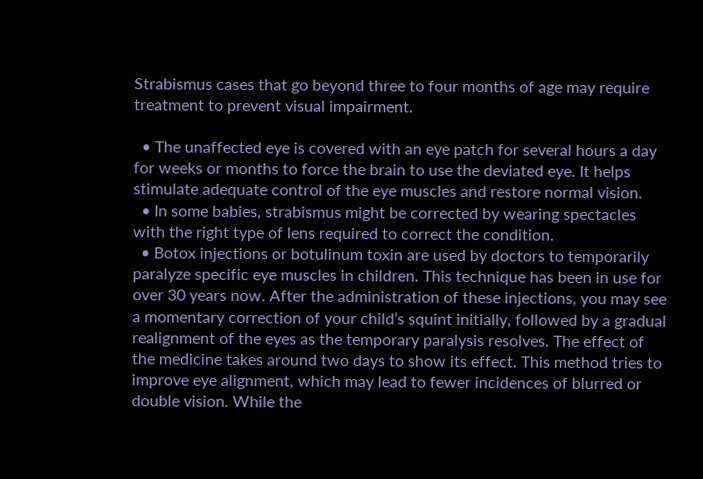Strabismus cases that go beyond three to four months of age may require treatment to prevent visual impairment.

  • The unaffected eye is covered with an eye patch for several hours a day for weeks or months to force the brain to use the deviated eye. It helps stimulate adequate control of the eye muscles and restore normal vision.
  • In some babies, strabismus might be corrected by wearing spectacles with the right type of lens required to correct the condition.
  • Botox injections or botulinum toxin are used by doctors to temporarily paralyze specific eye muscles in children. This technique has been in use for over 30 years now. After the administration of these injections, you may see a momentary correction of your child’s squint initially, followed by a gradual realignment of the eyes as the temporary paralysis resolves. The effect of the medicine takes around two days to show its effect. This method tries to improve eye alignment, which may lead to fewer incidences of blurred or double vision. While the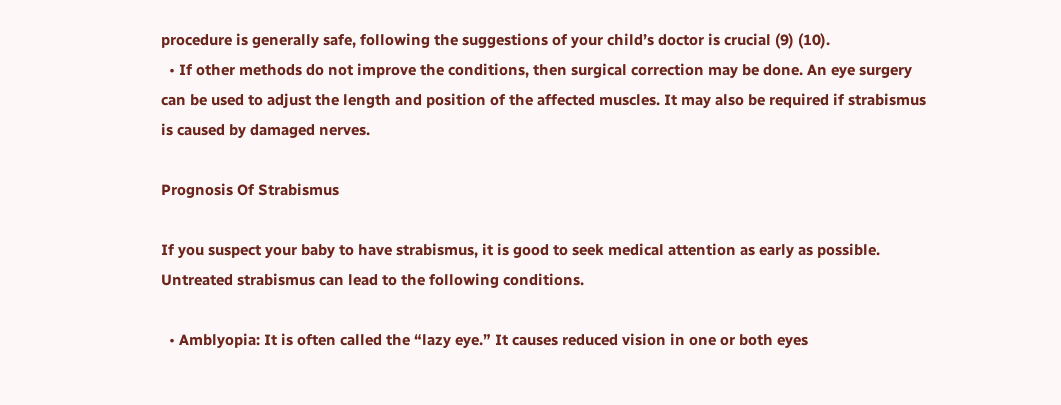procedure is generally safe, following the suggestions of your child’s doctor is crucial (9) (10).
  • If other methods do not improve the conditions, then surgical correction may be done. An eye surgery can be used to adjust the length and position of the affected muscles. It may also be required if strabismus is caused by damaged nerves.

Prognosis Of Strabismus

If you suspect your baby to have strabismus, it is good to seek medical attention as early as possible. Untreated strabismus can lead to the following conditions.

  • Amblyopia: It is often called the “lazy eye.” It causes reduced vision in one or both eyes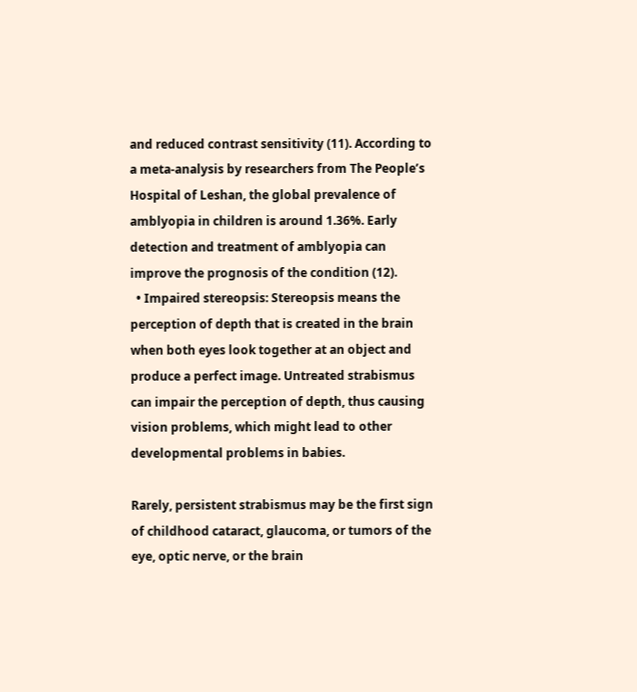and reduced contrast sensitivity (11). According to a meta-analysis by researchers from The People’s Hospital of Leshan, the global prevalence of amblyopia in children is around 1.36%. Early detection and treatment of amblyopia can improve the prognosis of the condition (12).
  • Impaired stereopsis: Stereopsis means the perception of depth that is created in the brain when both eyes look together at an object and produce a perfect image. Untreated strabismus can impair the perception of depth, thus causing vision problems, which might lead to other developmental problems in babies.

Rarely, persistent strabismus may be the first sign of childhood cataract, glaucoma, or tumors of the eye, optic nerve, or the brain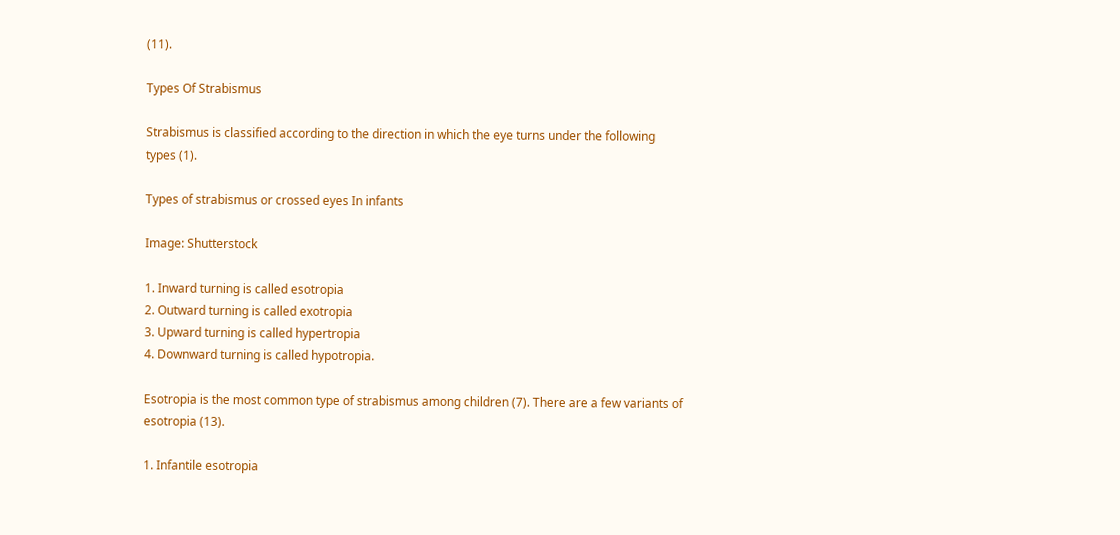(11).

Types Of Strabismus

Strabismus is classified according to the direction in which the eye turns under the following types (1).

Types of strabismus or crossed eyes In infants

Image: Shutterstock

1. Inward turning is called esotropia
2. Outward turning is called exotropia
3. Upward turning is called hypertropia
4. Downward turning is called hypotropia.

Esotropia is the most common type of strabismus among children (7). There are a few variants of esotropia (13).

1. Infantile esotropia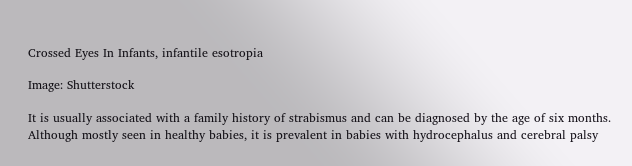Crossed Eyes In Infants, infantile esotropia

Image: Shutterstock

It is usually associated with a family history of strabismus and can be diagnosed by the age of six months. Although mostly seen in healthy babies, it is prevalent in babies with hydrocephalus and cerebral palsy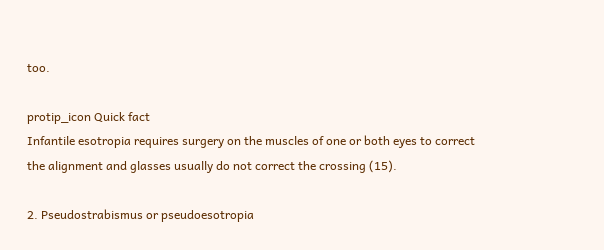too.

protip_icon Quick fact
Infantile esotropia requires surgery on the muscles of one or both eyes to correct the alignment and glasses usually do not correct the crossing (15).

2. Pseudostrabismus or pseudoesotropia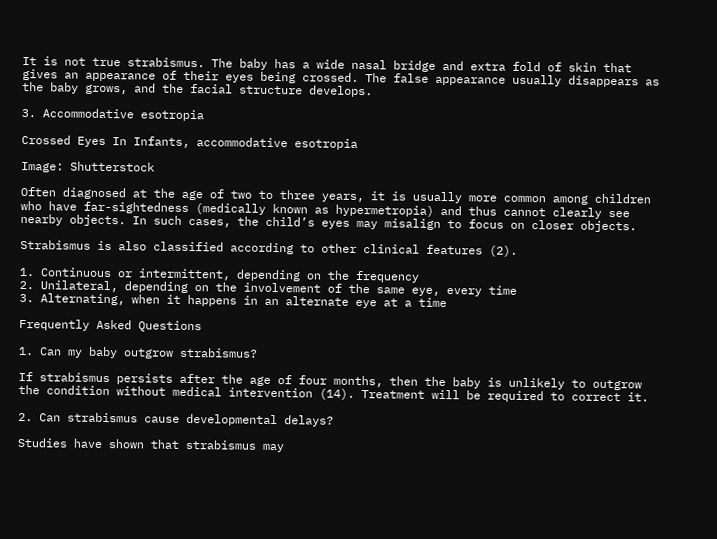It is not true strabismus. The baby has a wide nasal bridge and extra fold of skin that gives an appearance of their eyes being crossed. The false appearance usually disappears as the baby grows, and the facial structure develops.

3. Accommodative esotropia

Crossed Eyes In Infants, accommodative esotropia

Image: Shutterstock

Often diagnosed at the age of two to three years, it is usually more common among children who have far-sightedness (medically known as hypermetropia) and thus cannot clearly see nearby objects. In such cases, the child’s eyes may misalign to focus on closer objects.

Strabismus is also classified according to other clinical features (2).

1. Continuous or intermittent, depending on the frequency
2. Unilateral, depending on the involvement of the same eye, every time
3. Alternating, when it happens in an alternate eye at a time

Frequently Asked Questions

1. Can my baby outgrow strabismus?

If strabismus persists after the age of four months, then the baby is unlikely to outgrow the condition without medical intervention (14). Treatment will be required to correct it.

2. Can strabismus cause developmental delays?

Studies have shown that strabismus may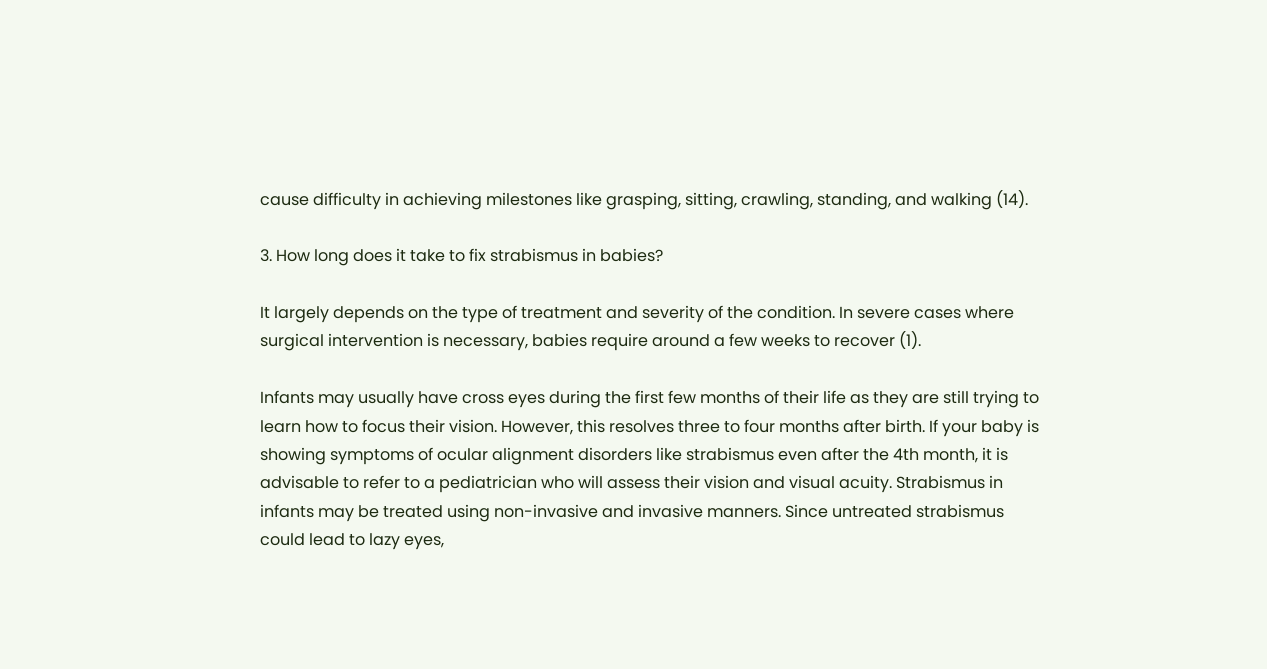cause difficulty in achieving milestones like grasping, sitting, crawling, standing, and walking (14).

3. How long does it take to fix strabismus in babies?

It largely depends on the type of treatment and severity of the condition. In severe cases where surgical intervention is necessary, babies require around a few weeks to recover (1).

Infants may usually have cross eyes during the first few months of their life as they are still trying to learn how to focus their vision. However, this resolves three to four months after birth. If your baby is showing symptoms of ocular alignment disorders like strabismus even after the 4th month, it is advisable to refer to a pediatrician who will assess their vision and visual acuity. Strabismus in infants may be treated using non-invasive and invasive manners. Since untreated strabismus could lead to lazy eyes,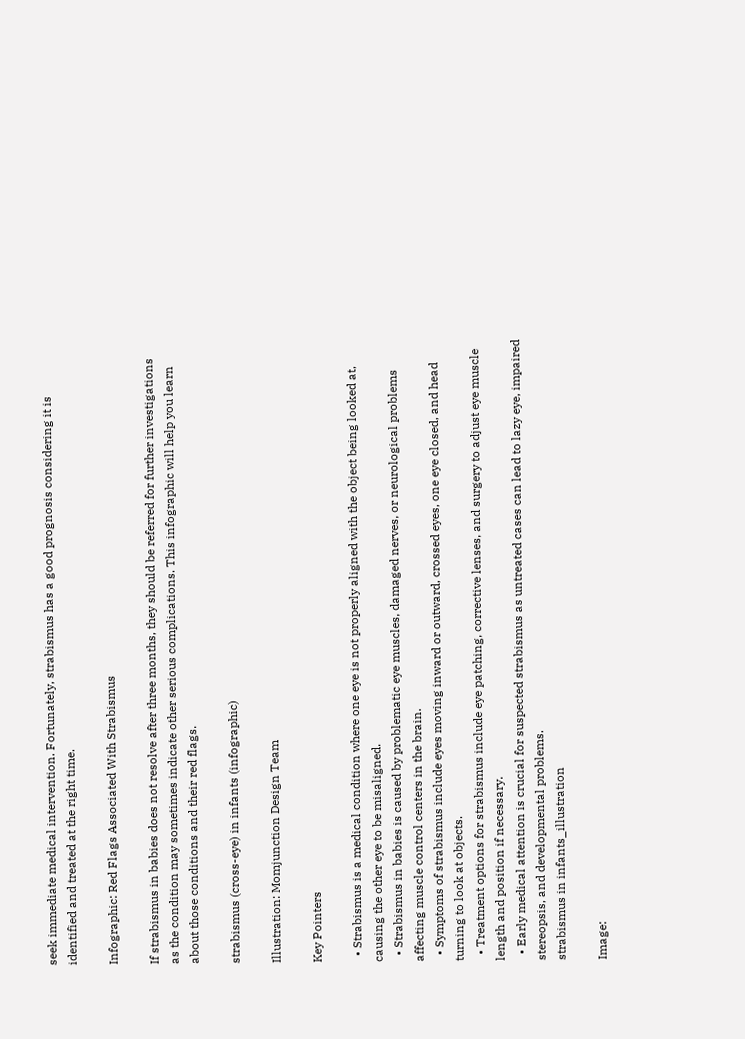seek immediate medical intervention. Fortunately, strabismus has a good prognosis considering it is identified and treated at the right time.

Infographic: Red Flags Associated With Strabismus

If strabismus in babies does not resolve after three months, they should be referred for further investigations as the condition may sometimes indicate other serious complications. This infographic will help you learn about those conditions and their red flags.

strabismus (cross-eye) in infants (infographic)

Illustration: Momjunction Design Team

Key Pointers

  • Strabismus is a medical condition where one eye is not properly aligned with the object being looked at, causing the other eye to be misaligned.
  • Strabismus in babies is caused by problematic eye muscles, damaged nerves, or neurological problems affecting muscle control centers in the brain.
  • Symptoms of strabismus include eyes moving inward or outward, crossed eyes, one eye closed, and head turning to look at objects.
  • Treatment options for strabismus include eye patching, corrective lenses, and surgery to adjust eye muscle length and position if necessary.
  • Early medical attention is crucial for suspected strabismus as untreated cases can lead to lazy eye, impaired stereopsis, and developmental problems.
strabismus in infants_illustration

Image: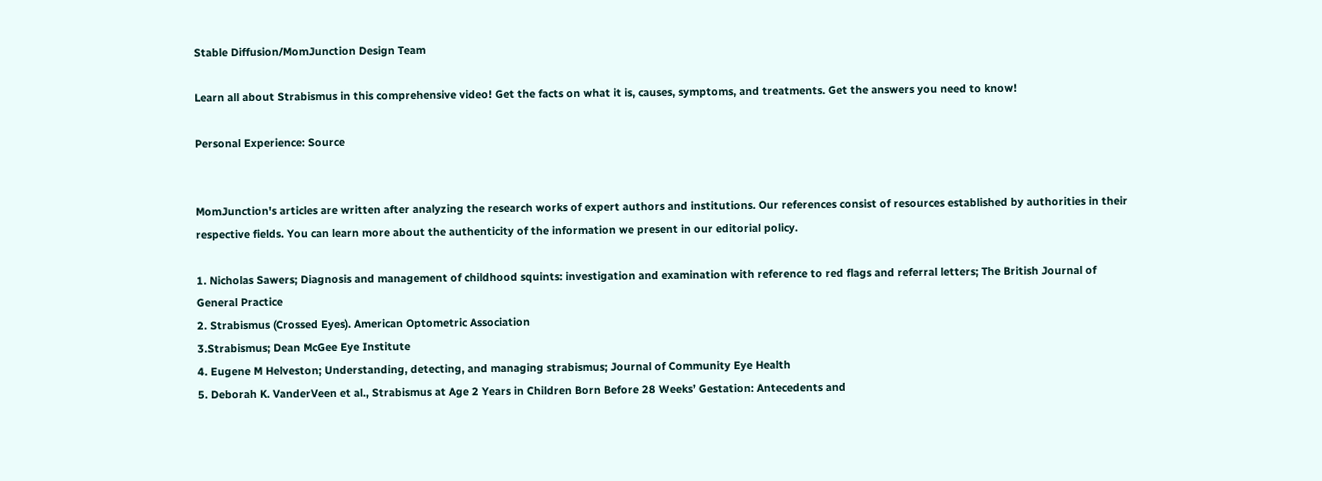Stable Diffusion/MomJunction Design Team

Learn all about Strabismus in this comprehensive video! Get the facts on what it is, causes, symptoms, and treatments. Get the answers you need to know!

Personal Experience: Source


MomJunction's articles are written after analyzing the research works of expert authors and institutions. Our references consist of resources established by authorities in their respective fields. You can learn more about the authenticity of the information we present in our editorial policy.

1. Nicholas Sawers; Diagnosis and management of childhood squints: investigation and examination with reference to red flags and referral letters; The British Journal of General Practice
2. Strabismus (Crossed Eyes). American Optometric Association
3.Strabismus; Dean McGee Eye Institute
4. Eugene M Helveston; Understanding, detecting, and managing strabismus; Journal of Community Eye Health
5. Deborah K. VanderVeen et al., Strabismus at Age 2 Years in Children Born Before 28 Weeks’ Gestation: Antecedents and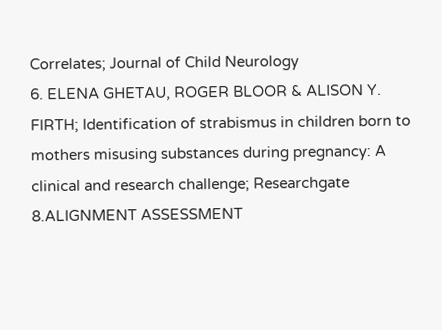Correlates; Journal of Child Neurology
6. ELENA GHETAU, ROGER BLOOR & ALISON Y. FIRTH; Identification of strabismus in children born to mothers misusing substances during pregnancy: A clinical and research challenge; Researchgate
8.ALIGNMENT ASSESSMENT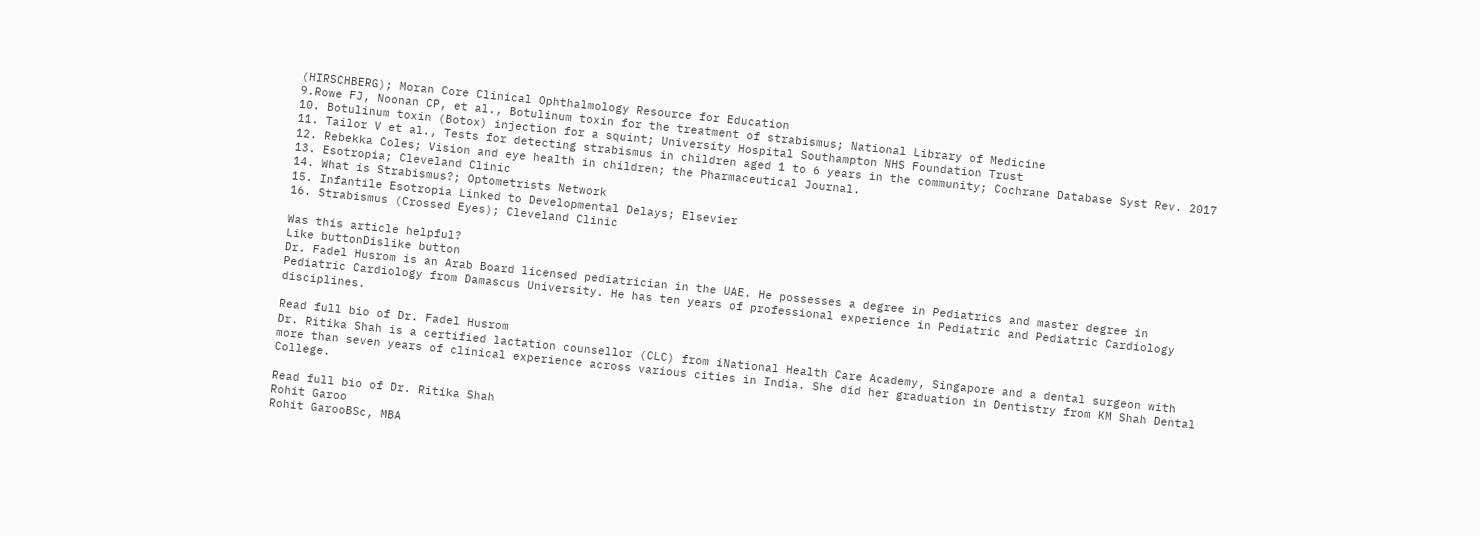(HIRSCHBERG); Moran Core Clinical Ophthalmology Resource for Education
9.Rowe FJ, Noonan CP, et al., Botulinum toxin for the treatment of strabismus; National Library of Medicine
10. Botulinum toxin (Botox) injection for a squint; University Hospital Southampton NHS Foundation Trust
11. Tailor V et al., Tests for detecting strabismus in children aged 1 to 6 years in the community; Cochrane Database Syst Rev. 2017
12. Rebekka Coles; Vision and eye health in children; the Pharmaceutical Journal.
13. Esotropia; Cleveland Clinic
14. What is Strabismus?; Optometrists Network
15. Infantile Esotropia Linked to Developmental Delays; Elsevier
16. Strabismus (Crossed Eyes); Cleveland Clinic

Was this article helpful?
Like buttonDislike button
Dr. Fadel Husrom is an Arab Board licensed pediatrician in the UAE. He possesses a degree in Pediatrics and master degree in Pediatric Cardiology from Damascus University. He has ten years of professional experience in Pediatric and Pediatric Cardiology disciplines.

Read full bio of Dr. Fadel Husrom
Dr. Ritika Shah is a certified lactation counsellor (CLC) from iNational Health Care Academy, Singapore and a dental surgeon with more than seven years of clinical experience across various cities in India. She did her graduation in Dentistry from KM Shah Dental College.

Read full bio of Dr. Ritika Shah
Rohit Garoo
Rohit GarooBSc, MBA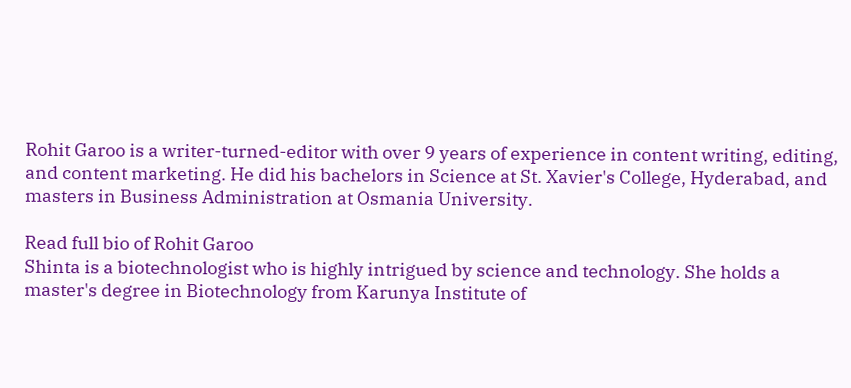Rohit Garoo is a writer-turned-editor with over 9 years of experience in content writing, editing, and content marketing. He did his bachelors in Science at St. Xavier's College, Hyderabad, and masters in Business Administration at Osmania University.

Read full bio of Rohit Garoo
Shinta is a biotechnologist who is highly intrigued by science and technology. She holds a master's degree in Biotechnology from Karunya Institute of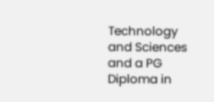Technology and Sciences and a PG Diploma in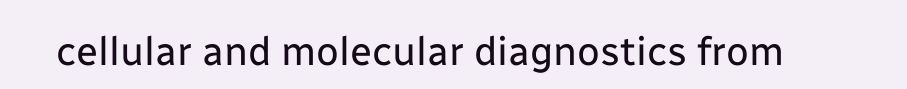cellular and molecular diagnostics from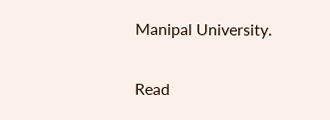Manipal University.

Read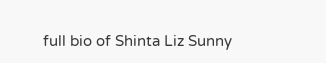full bio of Shinta Liz Sunny